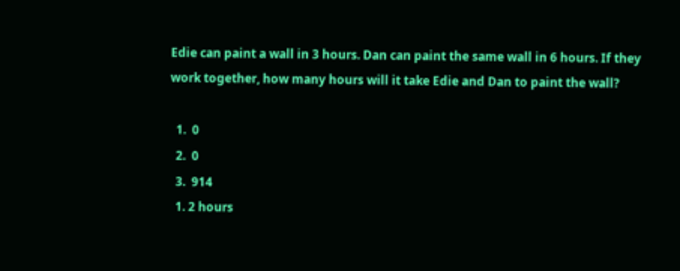Edie can paint a wall in 3 hours. Dan can paint the same wall in 6 hours. If they work together, how many hours will it take Edie and Dan to paint the wall?

  1.  0
  2.  0
  3.  914
  1. 2 hours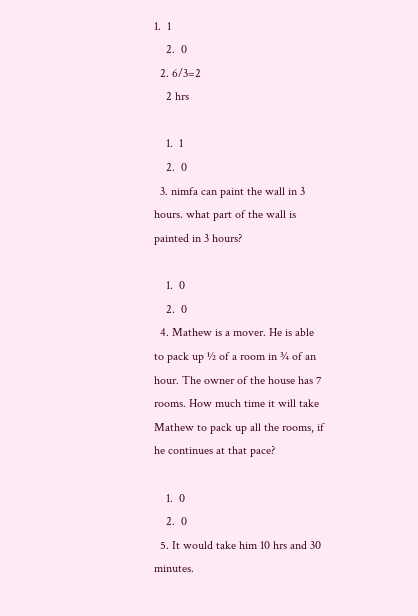1.  1
    2.  0
  2. 6/3=2
    2 hrs

    1.  1
    2.  0
  3. nimfa can paint the wall in 3 hours. what part of the wall is painted in 3 hours?

    1.  0
    2.  0
  4. Mathew is a mover. He is able to pack up ½ of a room in ¾ of an hour. The owner of the house has 7 rooms. How much time it will take Mathew to pack up all the rooms, if he continues at that pace?

    1.  0
    2.  0
  5. It would take him 10 hrs and 30 minutes.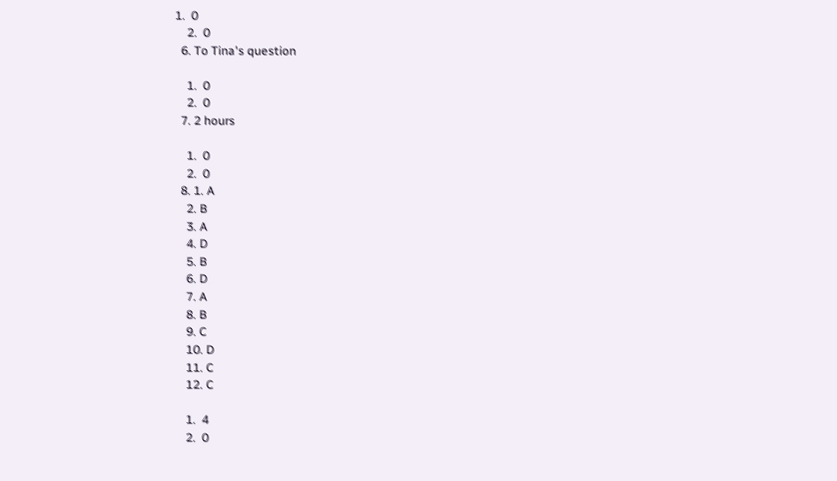1.  0
    2.  0
  6. To Tina's question

    1.  0
    2.  0
  7. 2 hours

    1.  0
    2.  0
  8. 1. A
    2. B
    3. A
    4. D
    5. B
    6. D
    7. A
    8. B
    9. C
    10. D
    11. C
    12. C

    1.  4
    2.  0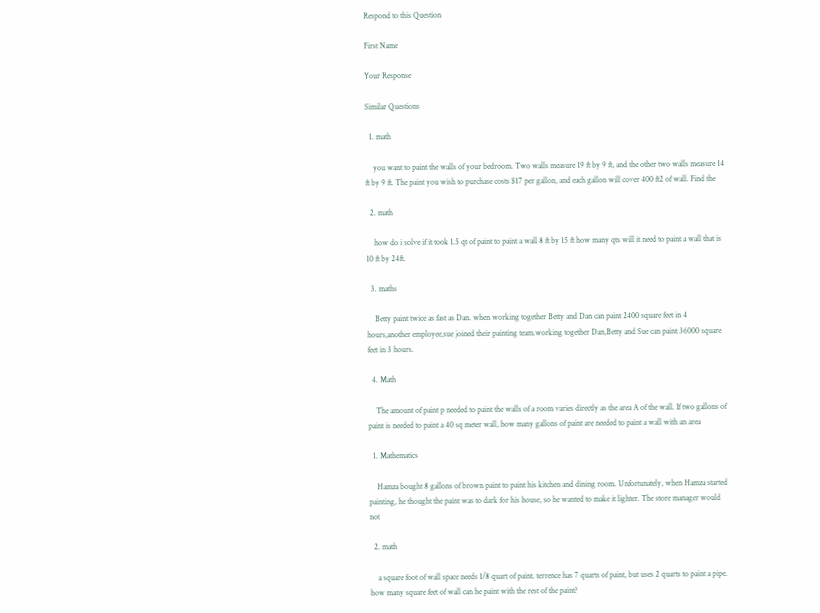Respond to this Question

First Name

Your Response

Similar Questions

  1. math

    you want to paint the walls of your bedroom. Two walls measure 19 ft by 9 ft, and the other two walls measure 14 ft by 9 ft. The paint you wish to purchase costs $17 per gallon, and each gallon will cover 400 ft2 of wall. Find the

  2. math

    how do i solve if it took 1.5 qt of paint to paint a wall 8 ft by 15 ft how many qts will it need to paint a wall that is 10 ft by 24ft.

  3. maths

    Betty paint twice as fast as Dan. when working together Betty and Dan can paint 2400 square feet in 4 hours,another employee,sue joined their painting team.working together Dan,Betty and Sue can paint 36000 square feet in 3 hours.

  4. Math

    The amount of paint p needed to paint the walls of a room varies directly as the area A of the wall. If two gallons of paint is needed to paint a 40 sq meter wall, how many gallons of paint are needed to paint a wall with an area

  1. Mathematics

    Hamza bought 8 gallons of brown paint to paint his kitchen and dining room. Unfortunately, when Hamza started painting, he thought the paint was to dark for his house, so he wanted to make it lighter. The store manager would not

  2. math

    a square foot of wall space needs 1/8 quart of paint. terrence has 7 quarts of paint, but uses 2 quarts to paint a pipe. how many square feet of wall can he paint with the rest of the paint?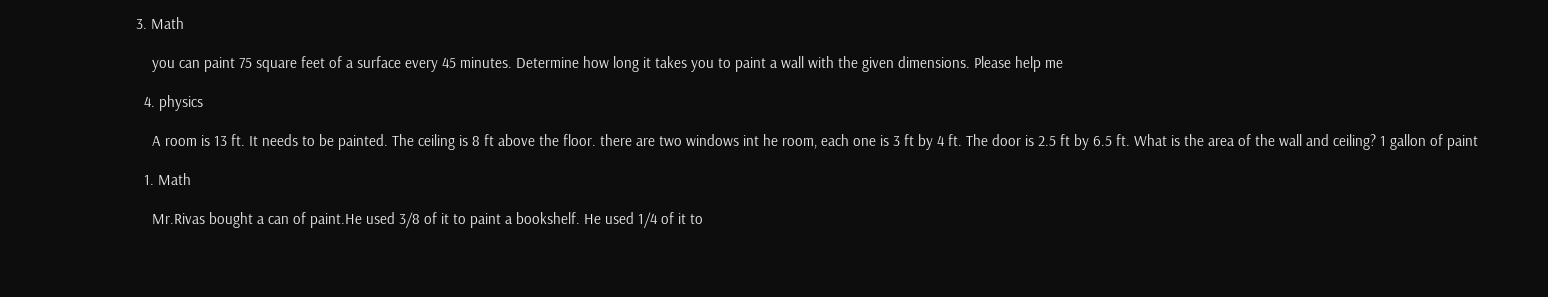3. Math

    you can paint 75 square feet of a surface every 45 minutes. Determine how long it takes you to paint a wall with the given dimensions. Please help me

  4. physics

    A room is 13 ft. It needs to be painted. The ceiling is 8 ft above the floor. there are two windows int he room, each one is 3 ft by 4 ft. The door is 2.5 ft by 6.5 ft. What is the area of the wall and ceiling? 1 gallon of paint

  1. Math

    Mr.Rivas bought a can of paint.He used 3/8 of it to paint a bookshelf. He used 1/4 of it to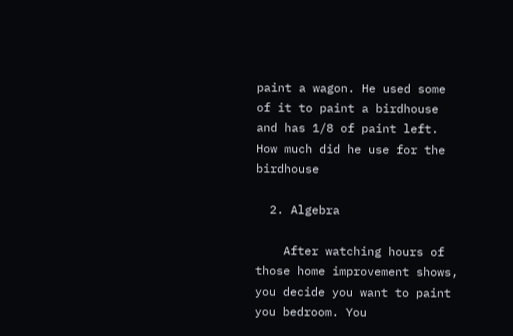paint a wagon. He used some of it to paint a birdhouse and has 1/8 of paint left. How much did he use for the birdhouse

  2. Algebra

    After watching hours of those home improvement shows, you decide you want to paint you bedroom. You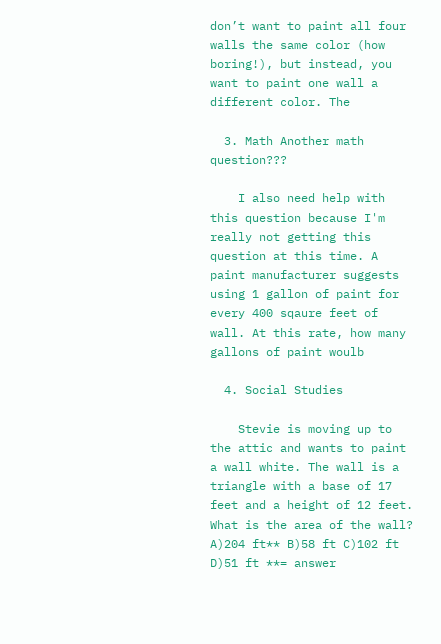don’t want to paint all four walls the same color (how boring!), but instead, you want to paint one wall a different color. The

  3. Math Another math question???

    I also need help with this question because I'm really not getting this question at this time. A paint manufacturer suggests using 1 gallon of paint for every 400 sqaure feet of wall. At this rate, how many gallons of paint woulb

  4. Social Studies

    Stevie is moving up to the attic and wants to paint a wall white. The wall is a triangle with a base of 17 feet and a height of 12 feet. What is the area of the wall? A)204 ft** B)58 ft C)102 ft D)51 ft **= answer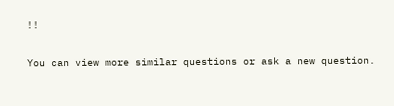!!

You can view more similar questions or ask a new question.